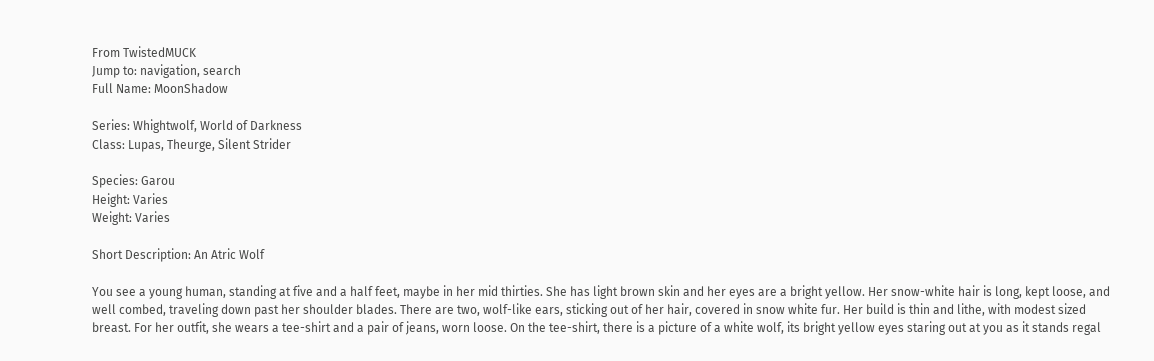From TwistedMUCK
Jump to: navigation, search
Full Name: MoonShadow

Series: Whightwolf, World of Darkness
Class: Lupas, Theurge, Silent Strider

Species: Garou
Height: Varies
Weight: Varies

Short Description: An Atric Wolf

You see a young human, standing at five and a half feet, maybe in her mid thirties. She has light brown skin and her eyes are a bright yellow. Her snow-white hair is long, kept loose, and well combed, traveling down past her shoulder blades. There are two, wolf-like ears, sticking out of her hair, covered in snow white fur. Her build is thin and lithe, with modest sized breast. For her outfit, she wears a tee-shirt and a pair of jeans, worn loose. On the tee-shirt, there is a picture of a white wolf, its bright yellow eyes staring out at you as it stands regal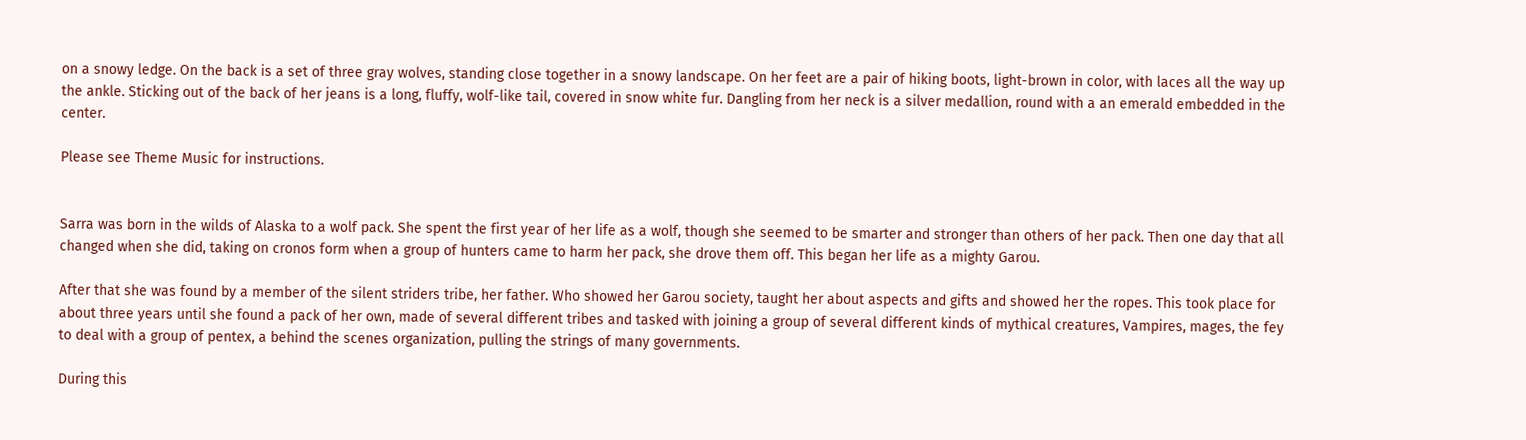on a snowy ledge. On the back is a set of three gray wolves, standing close together in a snowy landscape. On her feet are a pair of hiking boots, light-brown in color, with laces all the way up the ankle. Sticking out of the back of her jeans is a long, fluffy, wolf-like tail, covered in snow white fur. Dangling from her neck is a silver medallion, round with a an emerald embedded in the center.

Please see Theme Music for instructions.


Sarra was born in the wilds of Alaska to a wolf pack. She spent the first year of her life as a wolf, though she seemed to be smarter and stronger than others of her pack. Then one day that all changed when she did, taking on cronos form when a group of hunters came to harm her pack, she drove them off. This began her life as a mighty Garou.

After that she was found by a member of the silent striders tribe, her father. Who showed her Garou society, taught her about aspects and gifts and showed her the ropes. This took place for about three years until she found a pack of her own, made of several different tribes and tasked with joining a group of several different kinds of mythical creatures, Vampires, mages, the fey to deal with a group of pentex, a behind the scenes organization, pulling the strings of many governments.

During this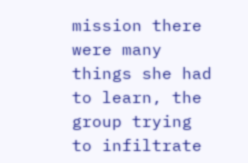mission there were many things she had to learn, the group trying to infiltrate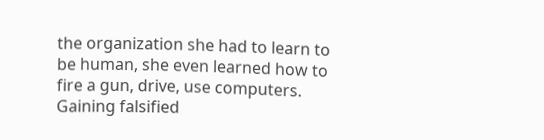the organization she had to learn to be human, she even learned how to fire a gun, drive, use computers. Gaining falsified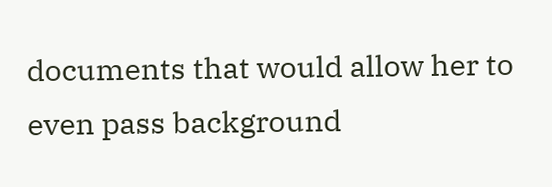documents that would allow her to even pass background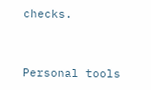checks.


Personal tools